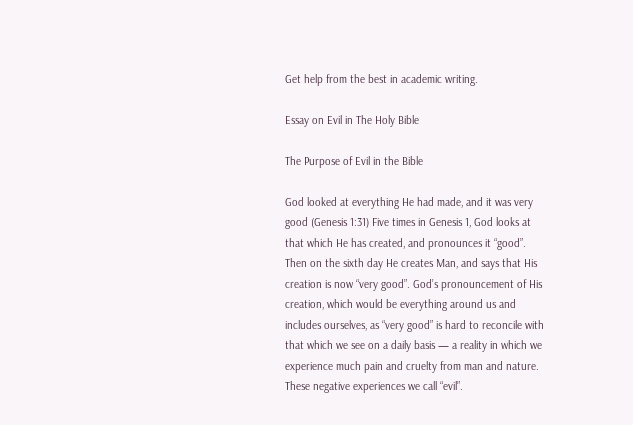Get help from the best in academic writing.

Essay on Evil in The Holy Bible

The Purpose of Evil in the Bible

God looked at everything He had made, and it was very good (Genesis 1:31) Five times in Genesis 1, God looks at that which He has created, and pronounces it “good”. Then on the sixth day He creates Man, and says that His creation is now “very good”. God’s pronouncement of His creation, which would be everything around us and includes ourselves, as “very good” is hard to reconcile with that which we see on a daily basis — a reality in which we experience much pain and cruelty from man and nature. These negative experiences we call “evil”.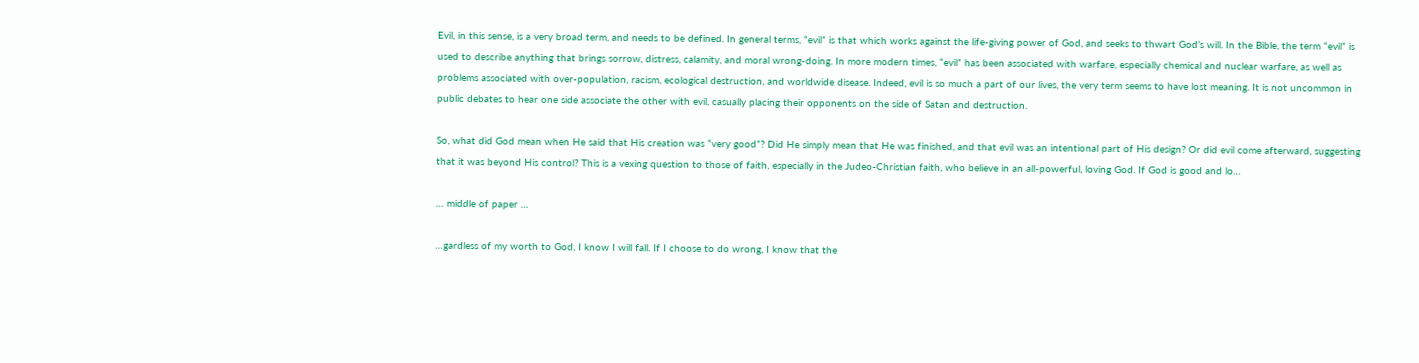Evil, in this sense, is a very broad term, and needs to be defined. In general terms, “evil” is that which works against the life-giving power of God, and seeks to thwart God’s will. In the Bible, the term “evil” is used to describe anything that brings sorrow, distress, calamity, and moral wrong-doing. In more modern times, “evil” has been associated with warfare, especially chemical and nuclear warfare, as well as problems associated with over-population, racism, ecological destruction, and worldwide disease. Indeed, evil is so much a part of our lives, the very term seems to have lost meaning. It is not uncommon in public debates to hear one side associate the other with evil, casually placing their opponents on the side of Satan and destruction.

So, what did God mean when He said that His creation was “very good”? Did He simply mean that He was finished, and that evil was an intentional part of His design? Or did evil come afterward, suggesting that it was beyond His control? This is a vexing question to those of faith, especially in the Judeo-Christian faith, who believe in an all-powerful, loving God. If God is good and lo…

… middle of paper …

…gardless of my worth to God, I know I will fall. If I choose to do wrong, I know that the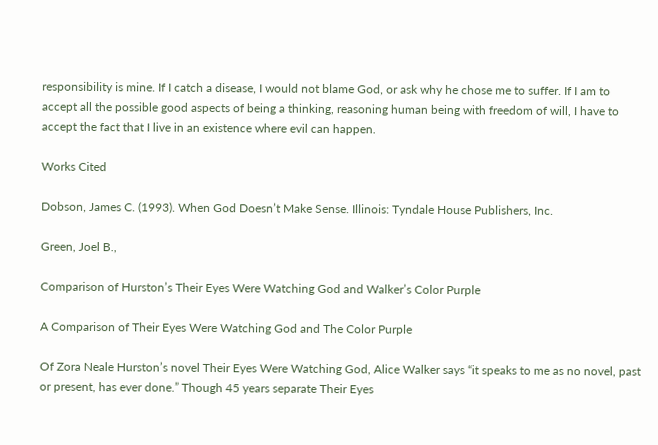responsibility is mine. If I catch a disease, I would not blame God, or ask why he chose me to suffer. If I am to accept all the possible good aspects of being a thinking, reasoning human being with freedom of will, I have to accept the fact that I live in an existence where evil can happen.

Works Cited

Dobson, James C. (1993). When God Doesn’t Make Sense. Illinois: Tyndale House Publishers, Inc.

Green, Joel B.,

Comparison of Hurston’s Their Eyes Were Watching God and Walker’s Color Purple

A Comparison of Their Eyes Were Watching God and The Color Purple

Of Zora Neale Hurston’s novel Their Eyes Were Watching God, Alice Walker says “it speaks to me as no novel, past or present, has ever done.” Though 45 years separate Their Eyes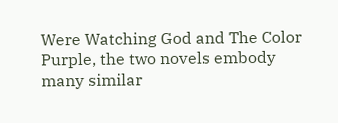Were Watching God and The Color Purple, the two novels embody many similar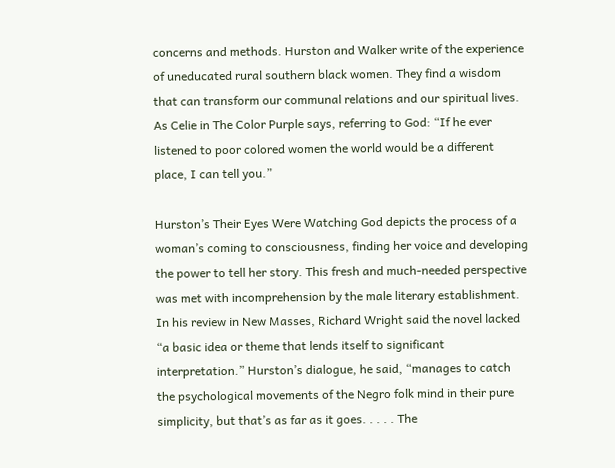concerns and methods. Hurston and Walker write of the experience of uneducated rural southern black women. They find a wisdom that can transform our communal relations and our spiritual lives. As Celie in The Color Purple says, referring to God: “If he ever listened to poor colored women the world would be a different place, I can tell you.”

Hurston’s Their Eyes Were Watching God depicts the process of a woman’s coming to consciousness, finding her voice and developing the power to tell her story. This fresh and much-needed perspective was met with incomprehension by the male literary establishment. In his review in New Masses, Richard Wright said the novel lacked “a basic idea or theme that lends itself to significant interpretation.” Hurston’s dialogue, he said, “manages to catch the psychological movements of the Negro folk mind in their pure simplicity, but that’s as far as it goes. . . . . The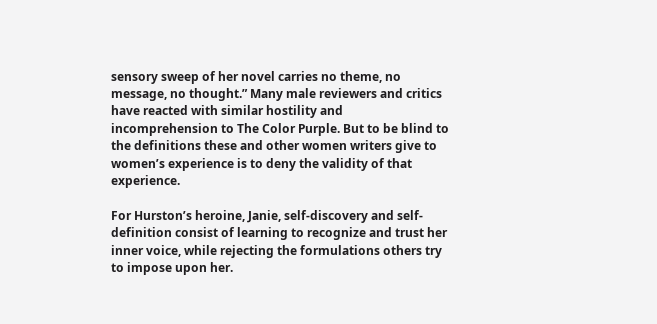sensory sweep of her novel carries no theme, no message, no thought.” Many male reviewers and critics have reacted with similar hostility and incomprehension to The Color Purple. But to be blind to the definitions these and other women writers give to women’s experience is to deny the validity of that experience.

For Hurston’s heroine, Janie, self-discovery and self-definition consist of learning to recognize and trust her inner voice, while rejecting the formulations others try to impose upon her.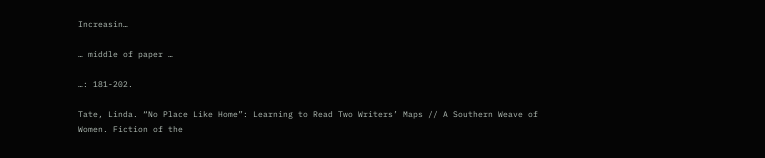Increasin…

… middle of paper …

…: 181-202.

Tate, Linda. “No Place Like Home”: Learning to Read Two Writers’ Maps // A Southern Weave of Women. Fiction of the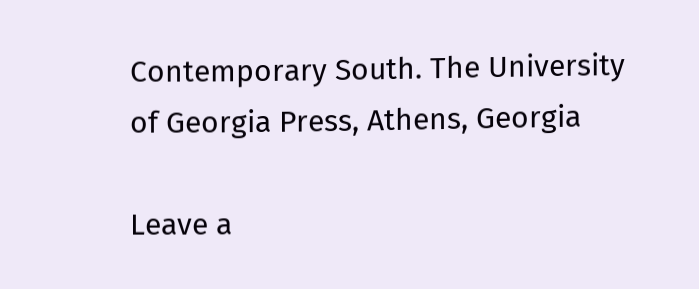Contemporary South. The University of Georgia Press, Athens, Georgia

Leave a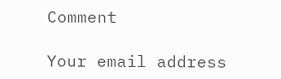Comment

Your email address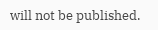will not be published.